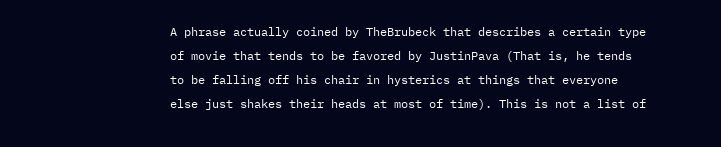A phrase actually coined by TheBrubeck that describes a certain type of movie that tends to be favored by JustinPava (That is, he tends to be falling off his chair in hysterics at things that everyone else just shakes their heads at most of time). This is not a list of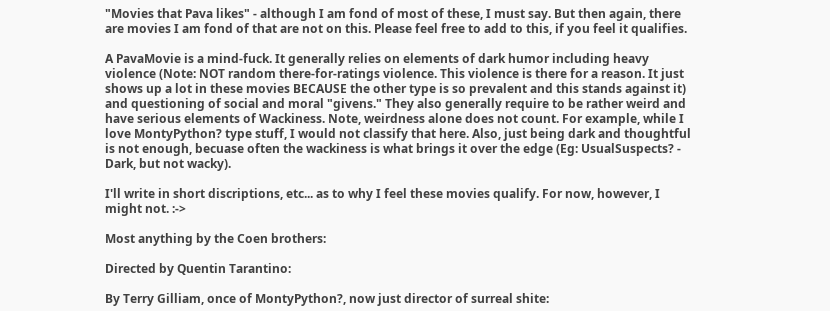"Movies that Pava likes" - although I am fond of most of these, I must say. But then again, there are movies I am fond of that are not on this. Please feel free to add to this, if you feel it qualifies.

A PavaMovie is a mind-fuck. It generally relies on elements of dark humor including heavy violence (Note: NOT random there-for-ratings violence. This violence is there for a reason. It just shows up a lot in these movies BECAUSE the other type is so prevalent and this stands against it) and questioning of social and moral "givens." They also generally require to be rather weird and have serious elements of Wackiness. Note, weirdness alone does not count. For example, while I love MontyPython? type stuff, I would not classify that here. Also, just being dark and thoughtful is not enough, becuase often the wackiness is what brings it over the edge (Eg: UsualSuspects? - Dark, but not wacky).

I'll write in short discriptions, etc... as to why I feel these movies qualify. For now, however, I might not. :->

Most anything by the Coen brothers:

Directed by Quentin Tarantino:

By Terry Gilliam, once of MontyPython?, now just director of surreal shite: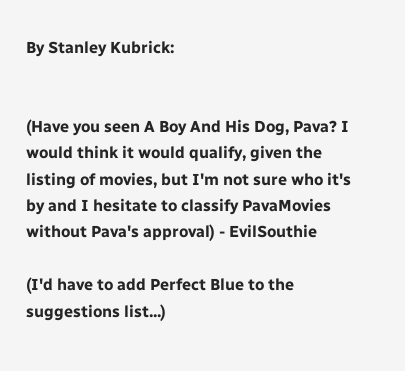By Stanley Kubrick:


(Have you seen A Boy And His Dog, Pava? I would think it would qualify, given the listing of movies, but I'm not sure who it's by and I hesitate to classify PavaMovies without Pava's approval) - EvilSouthie

(I'd have to add Perfect Blue to the suggestions list...)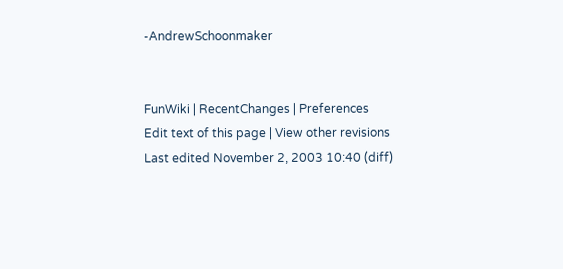-AndrewSchoonmaker


FunWiki | RecentChanges | Preferences
Edit text of this page | View other revisions
Last edited November 2, 2003 10:40 (diff)